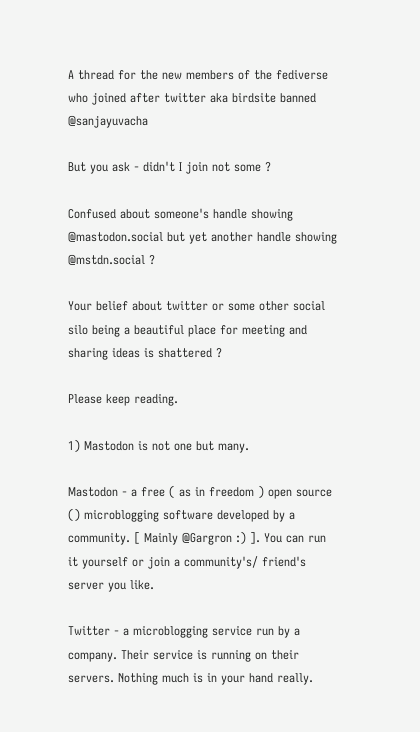A thread for the new members of the fediverse who joined after twitter aka birdsite banned @sanjayuvacha

But you ask - didn't I join not some ?

Confused about someone's handle showing @mastodon.social but yet another handle showing @mstdn.social ?

Your belief about twitter or some other social silo being a beautiful place for meeting and sharing ideas is shattered ?

Please keep reading.

1) Mastodon is not one but many.

Mastodon - a free ( as in freedom ) open source () microblogging software developed by a community. [ Mainly @Gargron :) ]. You can run it yourself or join a community's/ friend's server you like.

Twitter - a microblogging service run by a company. Their service is running on their servers. Nothing much is in your hand really.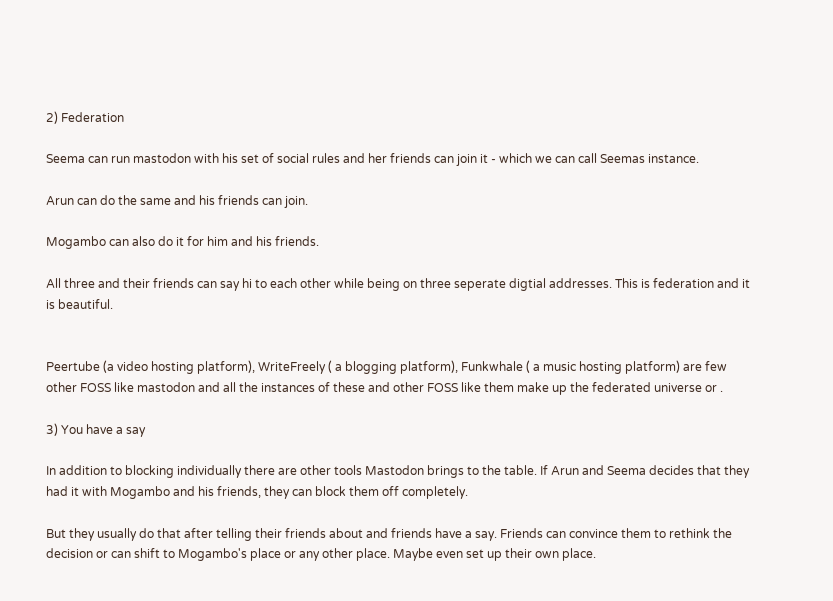2) Federation

Seema can run mastodon with his set of social rules and her friends can join it - which we can call Seemas instance.

Arun can do the same and his friends can join.

Mogambo can also do it for him and his friends.

All three and their friends can say hi to each other while being on three seperate digtial addresses. This is federation and it is beautiful.


Peertube (a video hosting platform), WriteFreely ( a blogging platform), Funkwhale ( a music hosting platform) are few other FOSS like mastodon and all the instances of these and other FOSS like them make up the federated universe or .

3) You have a say

In addition to blocking individually there are other tools Mastodon brings to the table. If Arun and Seema decides that they had it with Mogambo and his friends, they can block them off completely.

But they usually do that after telling their friends about and friends have a say. Friends can convince them to rethink the decision or can shift to Mogambo's place or any other place. Maybe even set up their own place.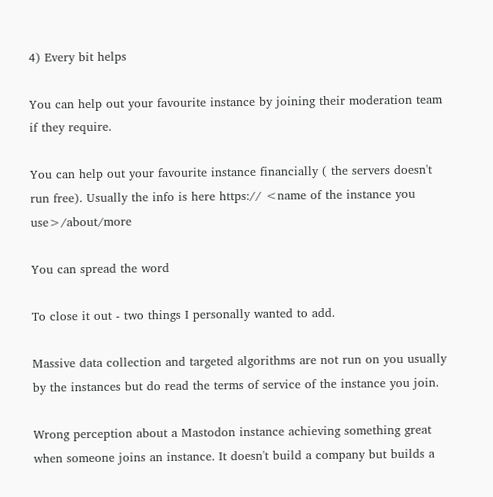4) Every bit helps

You can help out your favourite instance by joining their moderation team if they require.

You can help out your favourite instance financially ( the servers doesn't run free). Usually the info is here https:// <name of the instance you use>/about/more

You can spread the word

To close it out - two things I personally wanted to add.

Massive data collection and targeted algorithms are not run on you usually by the instances but do read the terms of service of the instance you join.

Wrong perception about a Mastodon instance achieving something great when someone joins an instance. It doesn't build a company but builds a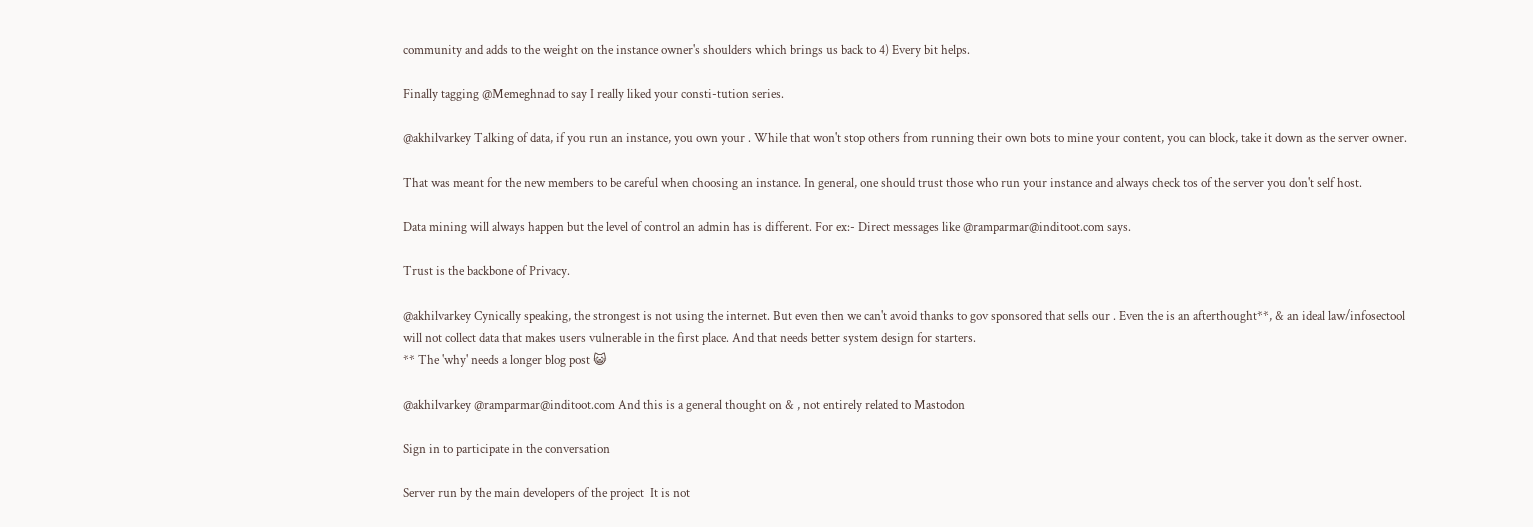community and adds to the weight on the instance owner's shoulders which brings us back to 4) Every bit helps.

Finally tagging @Memeghnad to say I really liked your consti-tution series.

@akhilvarkey Talking of data, if you run an instance, you own your . While that won't stop others from running their own bots to mine your content, you can block, take it down as the server owner.

That was meant for the new members to be careful when choosing an instance. In general, one should trust those who run your instance and always check tos of the server you don't self host.

Data mining will always happen but the level of control an admin has is different. For ex:- Direct messages like @ramparmar@inditoot.com says.

Trust is the backbone of Privacy.

@akhilvarkey Cynically speaking, the strongest is not using the internet. But even then we can't avoid thanks to gov sponsored that sells our . Even the is an afterthought**, & an ideal law/infosectool will not collect data that makes users vulnerable in the first place. And that needs better system design for starters.
** The 'why' needs a longer blog post 😺

@akhilvarkey @ramparmar@inditoot.com And this is a general thought on & , not entirely related to Mastodon

Sign in to participate in the conversation

Server run by the main developers of the project  It is not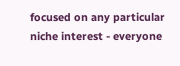focused on any particular niche interest - everyone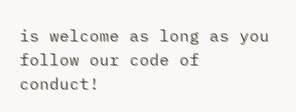is welcome as long as you follow our code of conduct!